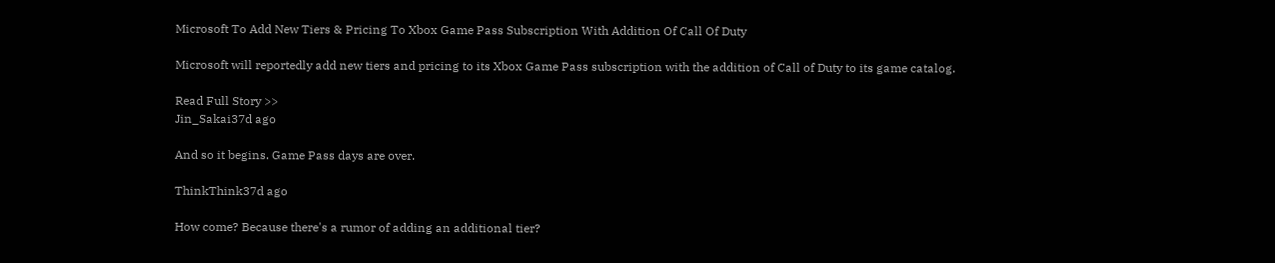Microsoft To Add New Tiers & Pricing To Xbox Game Pass Subscription With Addition Of Call Of Duty

Microsoft will reportedly add new tiers and pricing to its Xbox Game Pass subscription with the addition of Call of Duty to its game catalog.

Read Full Story >>
Jin_Sakai37d ago

And so it begins. Game Pass days are over.

ThinkThink37d ago

How come? Because there's a rumor of adding an additional tier?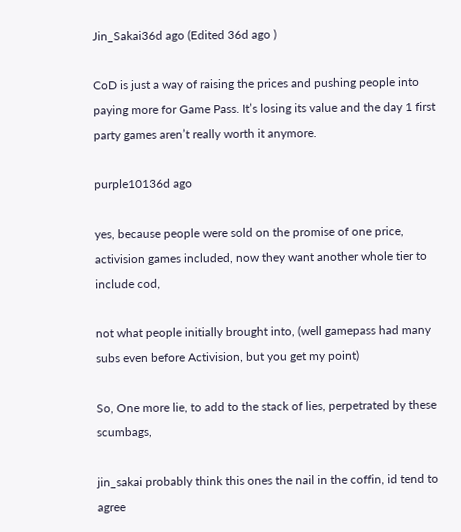Jin_Sakai36d ago (Edited 36d ago )

CoD is just a way of raising the prices and pushing people into paying more for Game Pass. It’s losing its value and the day 1 first party games aren’t really worth it anymore.

purple10136d ago

yes, because people were sold on the promise of one price, activision games included, now they want another whole tier to include cod,

not what people initially brought into, (well gamepass had many subs even before Activision, but you get my point)

So, One more lie, to add to the stack of lies, perpetrated by these scumbags,

jin_sakai probably think this ones the nail in the coffin, id tend to agree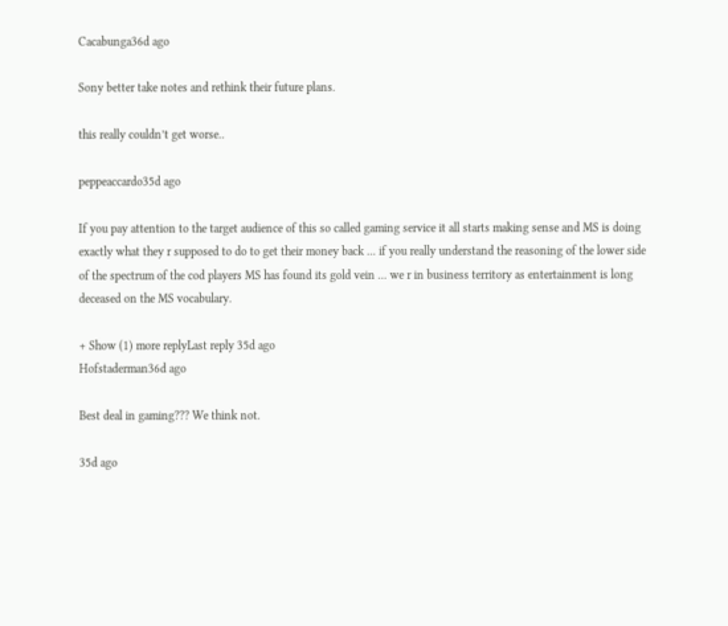Cacabunga36d ago

Sony better take notes and rethink their future plans.

this really couldn’t get worse..

peppeaccardo35d ago

If you pay attention to the target audience of this so called gaming service it all starts making sense and MS is doing exactly what they r supposed to do to get their money back ... if you really understand the reasoning of the lower side of the spectrum of the cod players MS has found its gold vein ... we r in business territory as entertainment is long deceased on the MS vocabulary.

+ Show (1) more replyLast reply 35d ago
Hofstaderman36d ago

Best deal in gaming??? We think not.

35d ago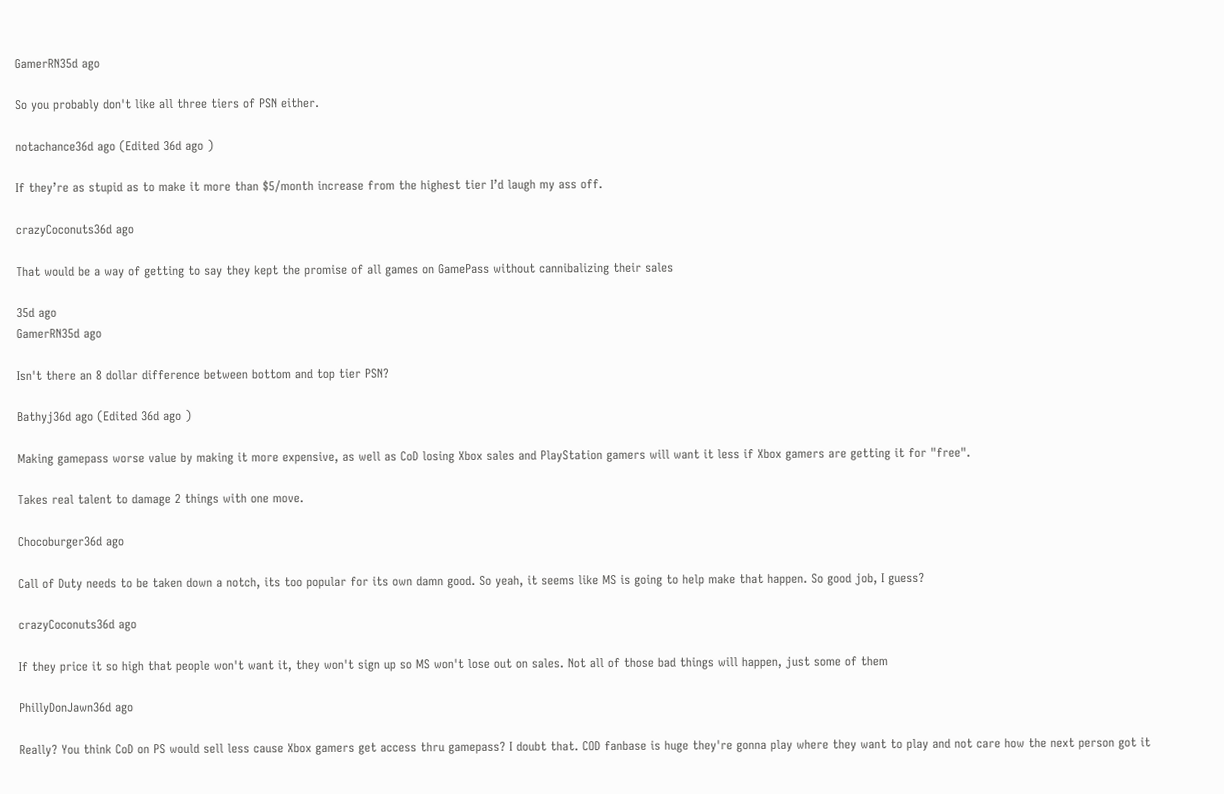GamerRN35d ago

So you probably don't like all three tiers of PSN either.

notachance36d ago (Edited 36d ago )

If they’re as stupid as to make it more than $5/month increase from the highest tier I’d laugh my ass off.

crazyCoconuts36d ago

That would be a way of getting to say they kept the promise of all games on GamePass without cannibalizing their sales

35d ago
GamerRN35d ago

Isn't there an 8 dollar difference between bottom and top tier PSN?

Bathyj36d ago (Edited 36d ago )

Making gamepass worse value by making it more expensive, as well as CoD losing Xbox sales and PlayStation gamers will want it less if Xbox gamers are getting it for "free".

Takes real talent to damage 2 things with one move.

Chocoburger36d ago

Call of Duty needs to be taken down a notch, its too popular for its own damn good. So yeah, it seems like MS is going to help make that happen. So good job, I guess?

crazyCoconuts36d ago

If they price it so high that people won't want it, they won't sign up so MS won't lose out on sales. Not all of those bad things will happen, just some of them

PhillyDonJawn36d ago

Really? You think CoD on PS would sell less cause Xbox gamers get access thru gamepass? I doubt that. COD fanbase is huge they're gonna play where they want to play and not care how the next person got it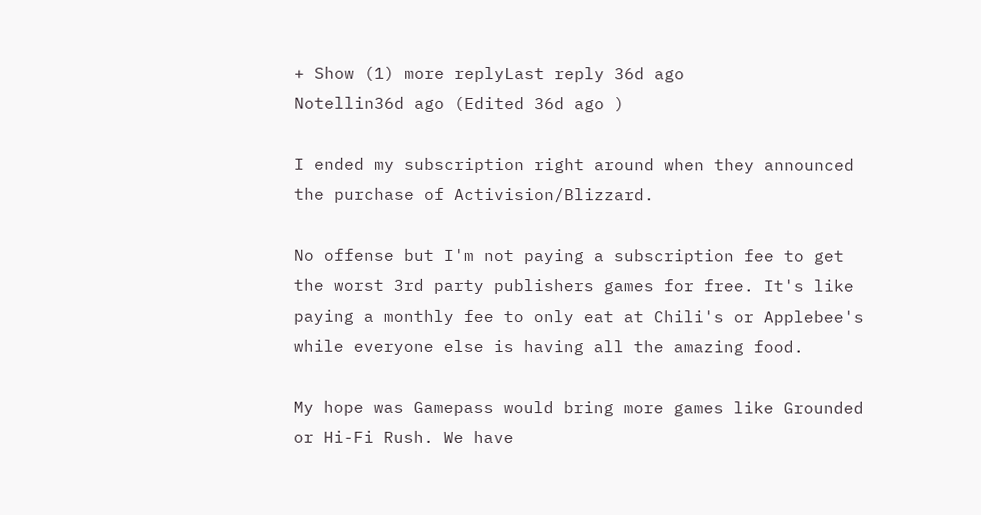+ Show (1) more replyLast reply 36d ago
Notellin36d ago (Edited 36d ago )

I ended my subscription right around when they announced the purchase of Activision/Blizzard.

No offense but I'm not paying a subscription fee to get the worst 3rd party publishers games for free. It's like paying a monthly fee to only eat at Chili's or Applebee's while everyone else is having all the amazing food.

My hope was Gamepass would bring more games like Grounded or Hi-Fi Rush. We have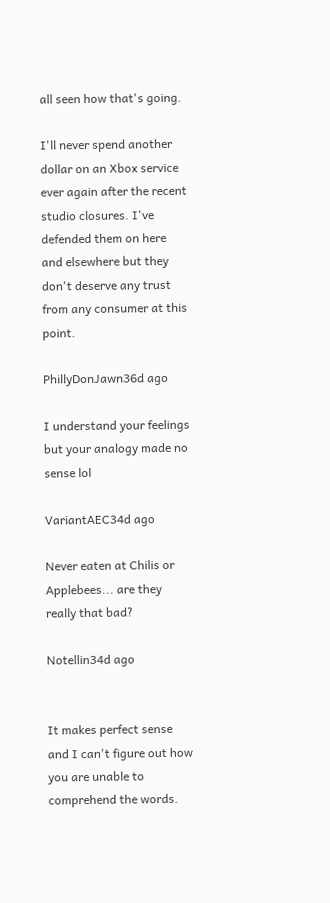all seen how that's going.

I'll never spend another dollar on an Xbox service ever again after the recent studio closures. I've defended them on here and elsewhere but they don't deserve any trust from any consumer at this point.

PhillyDonJawn36d ago

I understand your feelings but your analogy made no sense lol

VariantAEC34d ago

Never eaten at Chilis or Applebees... are they really that bad?

Notellin34d ago


It makes perfect sense and I can't figure out how you are unable to comprehend the words.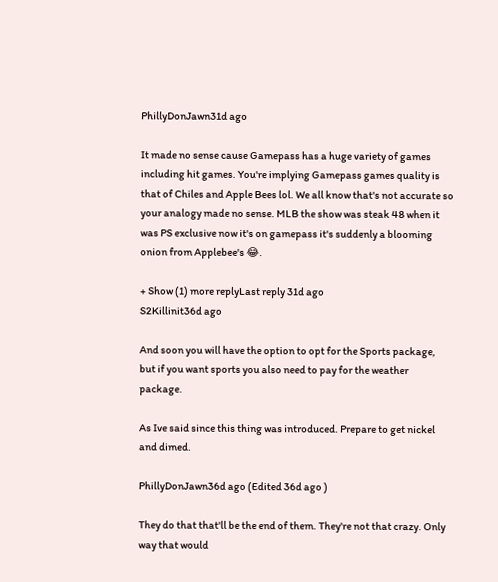PhillyDonJawn31d ago

It made no sense cause Gamepass has a huge variety of games including hit games. You're implying Gamepass games quality is that of Chiles and Apple Bees lol. We all know that's not accurate so your analogy made no sense. MLB the show was steak 48 when it was PS exclusive now it's on gamepass it's suddenly a blooming onion from Applebee's 😂.

+ Show (1) more replyLast reply 31d ago
S2Killinit36d ago

And soon you will have the option to opt for the Sports package, but if you want sports you also need to pay for the weather package.

As Ive said since this thing was introduced. Prepare to get nickel and dimed.

PhillyDonJawn36d ago (Edited 36d ago )

They do that that'll be the end of them. They're not that crazy. Only way that would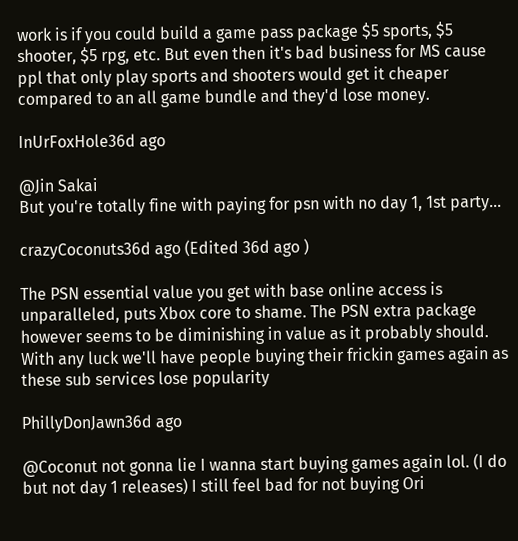work is if you could build a game pass package $5 sports, $5 shooter, $5 rpg, etc. But even then it's bad business for MS cause ppl that only play sports and shooters would get it cheaper compared to an all game bundle and they'd lose money.

InUrFoxHole36d ago

@Jin Sakai
But you're totally fine with paying for psn with no day 1, 1st party...

crazyCoconuts36d ago (Edited 36d ago )

The PSN essential value you get with base online access is unparalleled, puts Xbox core to shame. The PSN extra package however seems to be diminishing in value as it probably should. With any luck we'll have people buying their frickin games again as these sub services lose popularity

PhillyDonJawn36d ago

@Coconut not gonna lie I wanna start buying games again lol. (I do but not day 1 releases) I still feel bad for not buying Ori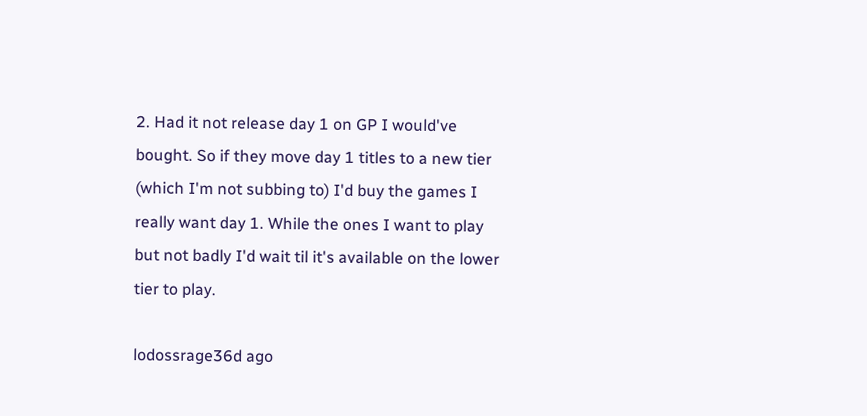2. Had it not release day 1 on GP I would've bought. So if they move day 1 titles to a new tier (which I'm not subbing to) I'd buy the games I really want day 1. While the ones I want to play but not badly I'd wait til it's available on the lower tier to play.

lodossrage36d ago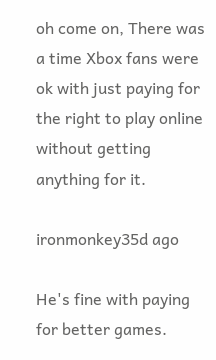oh come on, There was a time Xbox fans were ok with just paying for the right to play online without getting anything for it.

ironmonkey35d ago

He's fine with paying for better games.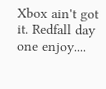Xbox ain't got it. Redfall day one enjoy....